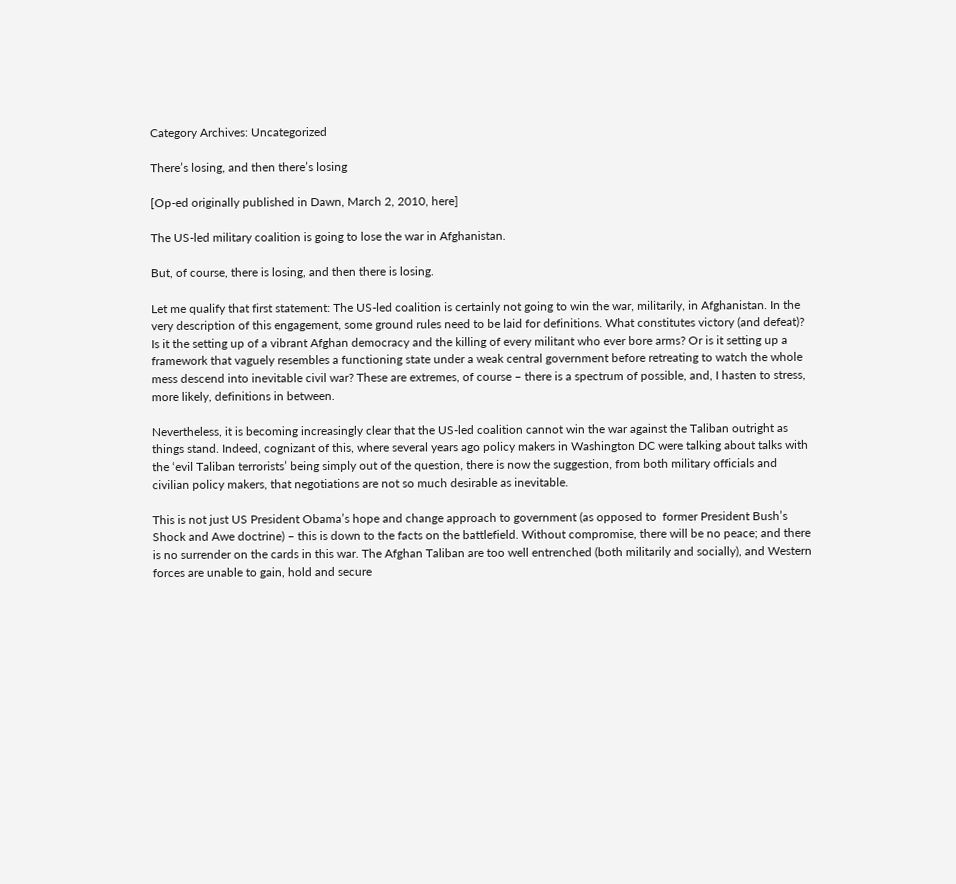Category Archives: Uncategorized

There’s losing, and then there’s losing

[Op-ed originally published in Dawn, March 2, 2010, here]

The US-led military coalition is going to lose the war in Afghanistan.

But, of course, there is losing, and then there is losing.

Let me qualify that first statement: The US-led coalition is certainly not going to win the war, militarily, in Afghanistan. In the very description of this engagement, some ground rules need to be laid for definitions. What constitutes victory (and defeat)? Is it the setting up of a vibrant Afghan democracy and the killing of every militant who ever bore arms? Or is it setting up a framework that vaguely resembles a functioning state under a weak central government before retreating to watch the whole mess descend into inevitable civil war? These are extremes, of course – there is a spectrum of possible, and, I hasten to stress, more likely, definitions in between.

Nevertheless, it is becoming increasingly clear that the US-led coalition cannot win the war against the Taliban outright as things stand. Indeed, cognizant of this, where several years ago policy makers in Washington DC were talking about talks with the ‘evil Taliban terrorists’ being simply out of the question, there is now the suggestion, from both military officials and civilian policy makers, that negotiations are not so much desirable as inevitable.

This is not just US President Obama’s hope and change approach to government (as opposed to  former President Bush’s Shock and Awe doctrine) – this is down to the facts on the battlefield. Without compromise, there will be no peace; and there is no surrender on the cards in this war. The Afghan Taliban are too well entrenched (both militarily and socially), and Western forces are unable to gain, hold and secure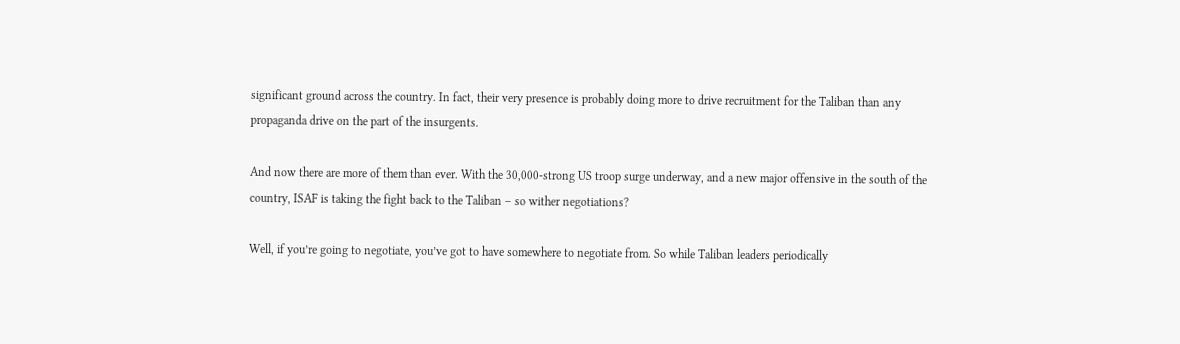significant ground across the country. In fact, their very presence is probably doing more to drive recruitment for the Taliban than any propaganda drive on the part of the insurgents.

And now there are more of them than ever. With the 30,000-strong US troop surge underway, and a new major offensive in the south of the country, ISAF is taking the fight back to the Taliban – so wither negotiations?

Well, if you’re going to negotiate, you’ve got to have somewhere to negotiate from. So while Taliban leaders periodically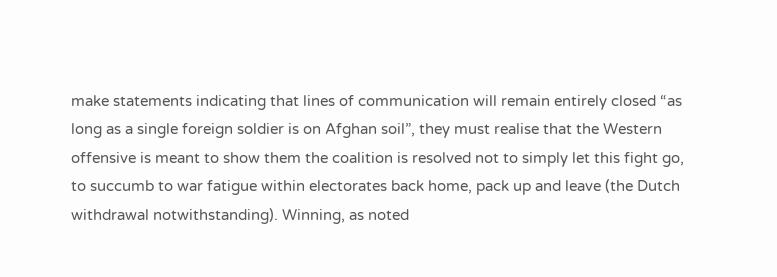make statements indicating that lines of communication will remain entirely closed “as long as a single foreign soldier is on Afghan soil”, they must realise that the Western offensive is meant to show them the coalition is resolved not to simply let this fight go, to succumb to war fatigue within electorates back home, pack up and leave (the Dutch withdrawal notwithstanding). Winning, as noted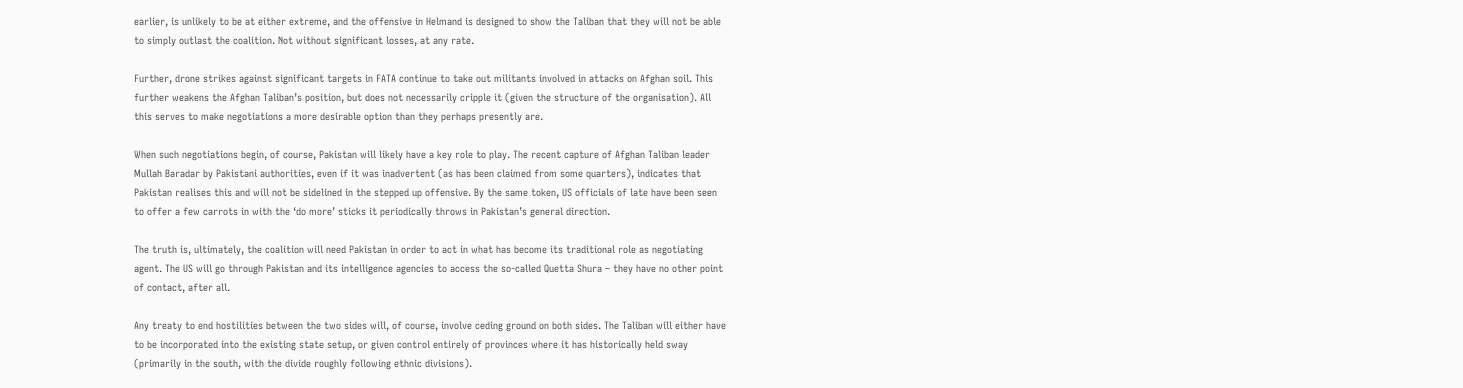earlier, is unlikely to be at either extreme, and the offensive in Helmand is designed to show the Taliban that they will not be able to simply outlast the coalition. Not without significant losses, at any rate.

Further, drone strikes against significant targets in FATA continue to take out militants involved in attacks on Afghan soil. This further weakens the Afghan Taliban’s position, but does not necessarily cripple it (given the structure of the organisation). All this serves to make negotiations a more desirable option than they perhaps presently are.

When such negotiations begin, of course, Pakistan will likely have a key role to play. The recent capture of Afghan Taliban leader Mullah Baradar by Pakistani authorities, even if it was inadvertent (as has been claimed from some quarters), indicates that Pakistan realises this and will not be sidelined in the stepped up offensive. By the same token, US officials of late have been seen to offer a few carrots in with the ‘do more’ sticks it periodically throws in Pakistan’s general direction.

The truth is, ultimately, the coalition will need Pakistan in order to act in what has become its traditional role as negotiating agent. The US will go through Pakistan and its intelligence agencies to access the so-called Quetta Shura – they have no other point of contact, after all.

Any treaty to end hostilities between the two sides will, of course, involve ceding ground on both sides. The Taliban will either have to be incorporated into the existing state setup, or given control entirely of provinces where it has historically held sway (primarily in the south, with the divide roughly following ethnic divisions).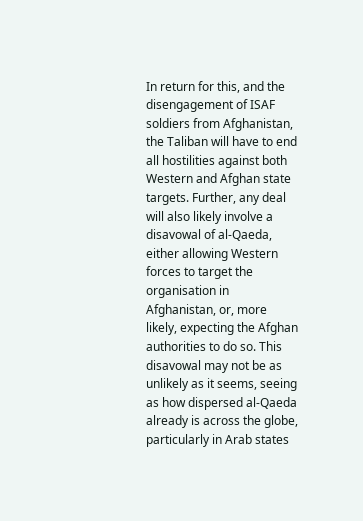In return for this, and the disengagement of ISAF soldiers from Afghanistan, the Taliban will have to end all hostilities against both Western and Afghan state targets. Further, any deal will also likely involve a disavowal of al-Qaeda, either allowing Western forces to target the organisation in Afghanistan, or, more likely, expecting the Afghan authorities to do so. This disavowal may not be as unlikely as it seems, seeing as how dispersed al-Qaeda already is across the globe, particularly in Arab states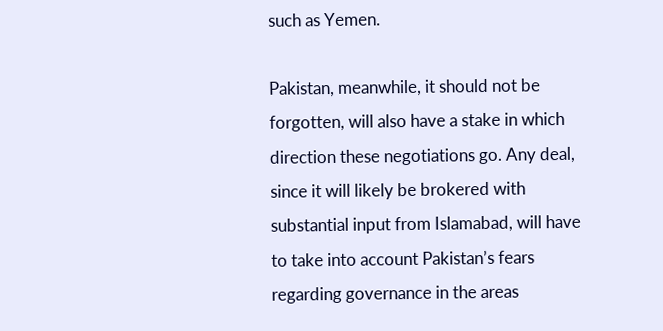such as Yemen.

Pakistan, meanwhile, it should not be forgotten, will also have a stake in which direction these negotiations go. Any deal, since it will likely be brokered with substantial input from Islamabad, will have to take into account Pakistan’s fears regarding governance in the areas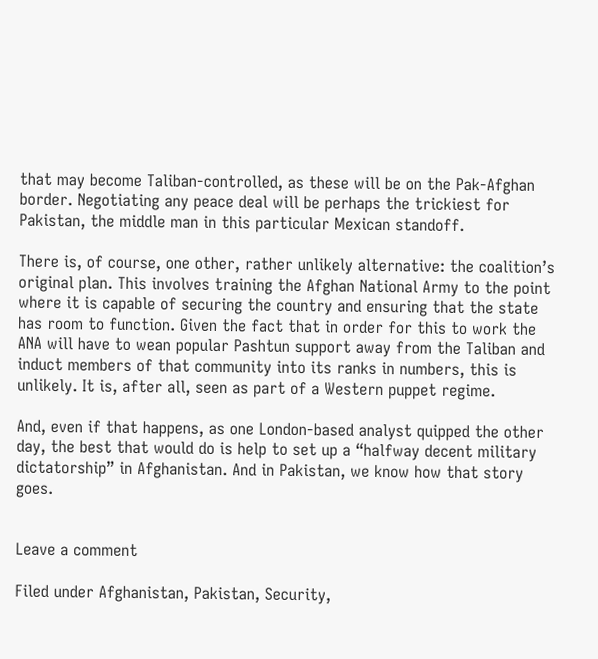that may become Taliban-controlled, as these will be on the Pak-Afghan border. Negotiating any peace deal will be perhaps the trickiest for Pakistan, the middle man in this particular Mexican standoff.

There is, of course, one other, rather unlikely alternative: the coalition’s original plan. This involves training the Afghan National Army to the point where it is capable of securing the country and ensuring that the state has room to function. Given the fact that in order for this to work the ANA will have to wean popular Pashtun support away from the Taliban and induct members of that community into its ranks in numbers, this is unlikely. It is, after all, seen as part of a Western puppet regime.

And, even if that happens, as one London-based analyst quipped the other day, the best that would do is help to set up a “halfway decent military dictatorship” in Afghanistan. And in Pakistan, we know how that story goes.


Leave a comment

Filed under Afghanistan, Pakistan, Security,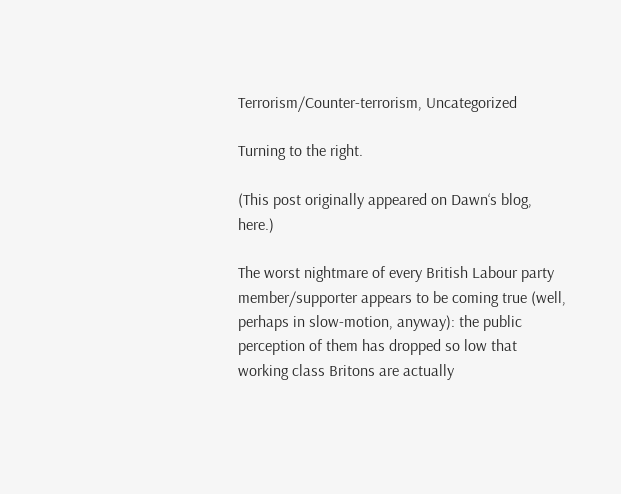Terrorism/Counter-terrorism, Uncategorized

Turning to the right.

(This post originally appeared on Dawn‘s blog, here.)

The worst nightmare of every British Labour party member/supporter appears to be coming true (well, perhaps in slow-motion, anyway): the public perception of them has dropped so low that working class Britons are actually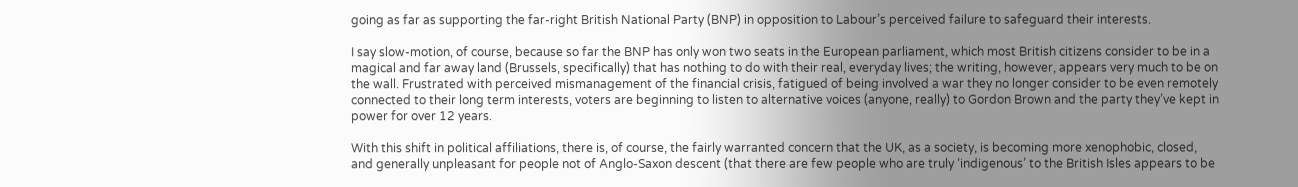going as far as supporting the far-right British National Party (BNP) in opposition to Labour’s perceived failure to safeguard their interests.

I say slow-motion, of course, because so far the BNP has only won two seats in the European parliament, which most British citizens consider to be in a magical and far away land (Brussels, specifically) that has nothing to do with their real, everyday lives; the writing, however, appears very much to be on the wall. Frustrated with perceived mismanagement of the financial crisis, fatigued of being involved a war they no longer consider to be even remotely connected to their long term interests, voters are beginning to listen to alternative voices (anyone, really) to Gordon Brown and the party they’ve kept in power for over 12 years.

With this shift in political affiliations, there is, of course, the fairly warranted concern that the UK, as a society, is becoming more xenophobic, closed, and generally unpleasant for people not of Anglo-Saxon descent (that there are few people who are truly ‘indigenous’ to the British Isles appears to be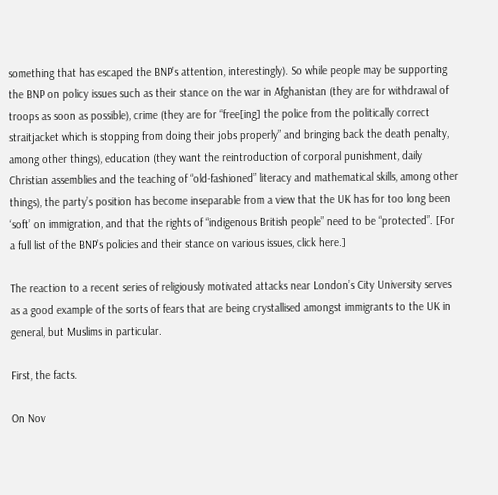something that has escaped the BNP’s attention, interestingly). So while people may be supporting the BNP on policy issues such as their stance on the war in Afghanistan (they are for withdrawal of troops as soon as possible), crime (they are for “free[ing] the police from the politically correct straitjacket which is stopping from doing their jobs properly” and bringing back the death penalty, among other things), education (they want the reintroduction of corporal punishment, daily Christian assemblies and the teaching of “old-fashioned” literacy and mathematical skills, among other things), the party’s position has become inseparable from a view that the UK has for too long been ‘soft’ on immigration, and that the rights of “indigenous British people” need to be “protected”. [For a full list of the BNP’s policies and their stance on various issues, click here.]

The reaction to a recent series of religiously motivated attacks near London’s City University serves as a good example of the sorts of fears that are being crystallised amongst immigrants to the UK in general, but Muslims in particular.

First, the facts.

On Nov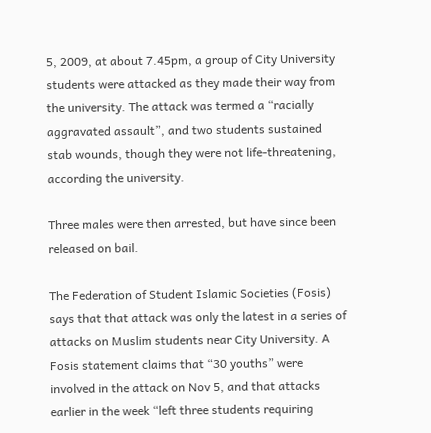5, 2009, at about 7.45pm, a group of City University students were attacked as they made their way from the university. The attack was termed a “racially aggravated assault”, and two students sustained stab wounds, though they were not life-threatening, according the university.

Three males were then arrested, but have since been released on bail.

The Federation of Student Islamic Societies (Fosis) says that that attack was only the latest in a series of attacks on Muslim students near City University. A Fosis statement claims that “30 youths” were involved in the attack on Nov 5, and that attacks earlier in the week “left three students requiring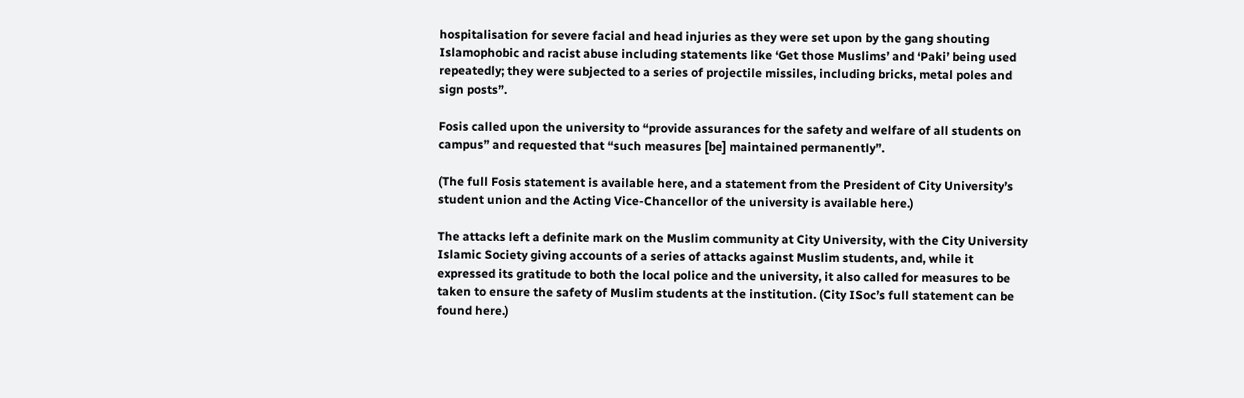hospitalisation for severe facial and head injuries as they were set upon by the gang shouting Islamophobic and racist abuse including statements like ‘Get those Muslims’ and ‘Paki’ being used repeatedly; they were subjected to a series of projectile missiles, including bricks, metal poles and sign posts”.

Fosis called upon the university to “provide assurances for the safety and welfare of all students on campus” and requested that “such measures [be] maintained permanently”.

(The full Fosis statement is available here, and a statement from the President of City University’s student union and the Acting Vice-Chancellor of the university is available here.)

The attacks left a definite mark on the Muslim community at City University, with the City University Islamic Society giving accounts of a series of attacks against Muslim students, and, while it expressed its gratitude to both the local police and the university, it also called for measures to be taken to ensure the safety of Muslim students at the institution. (City ISoc’s full statement can be found here.)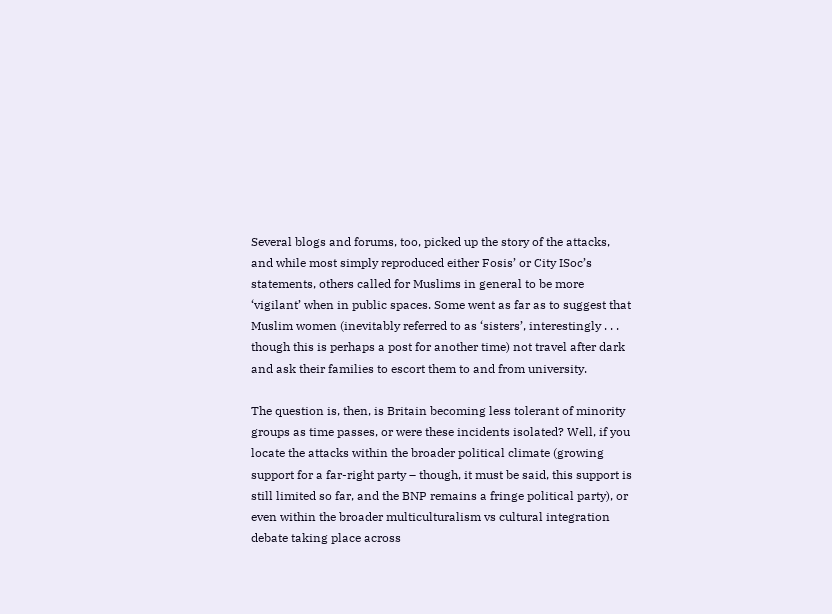Several blogs and forums, too, picked up the story of the attacks, and while most simply reproduced either Fosis’ or City ISoc’s statements, others called for Muslims in general to be more ‘vigilant’ when in public spaces. Some went as far as to suggest that Muslim women (inevitably referred to as ‘sisters’, interestingly . . . though this is perhaps a post for another time) not travel after dark and ask their families to escort them to and from university.

The question is, then, is Britain becoming less tolerant of minority groups as time passes, or were these incidents isolated? Well, if you locate the attacks within the broader political climate (growing support for a far-right party – though, it must be said, this support is still limited so far, and the BNP remains a fringe political party), or even within the broader multiculturalism vs cultural integration debate taking place across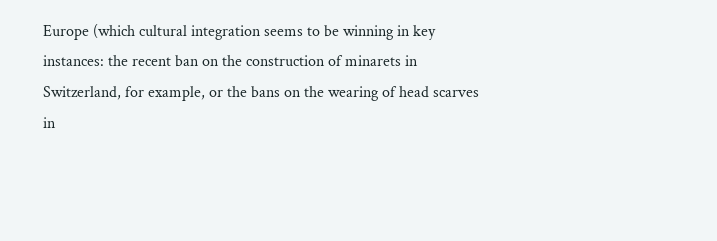Europe (which cultural integration seems to be winning in key instances: the recent ban on the construction of minarets in Switzerland, for example, or the bans on the wearing of head scarves in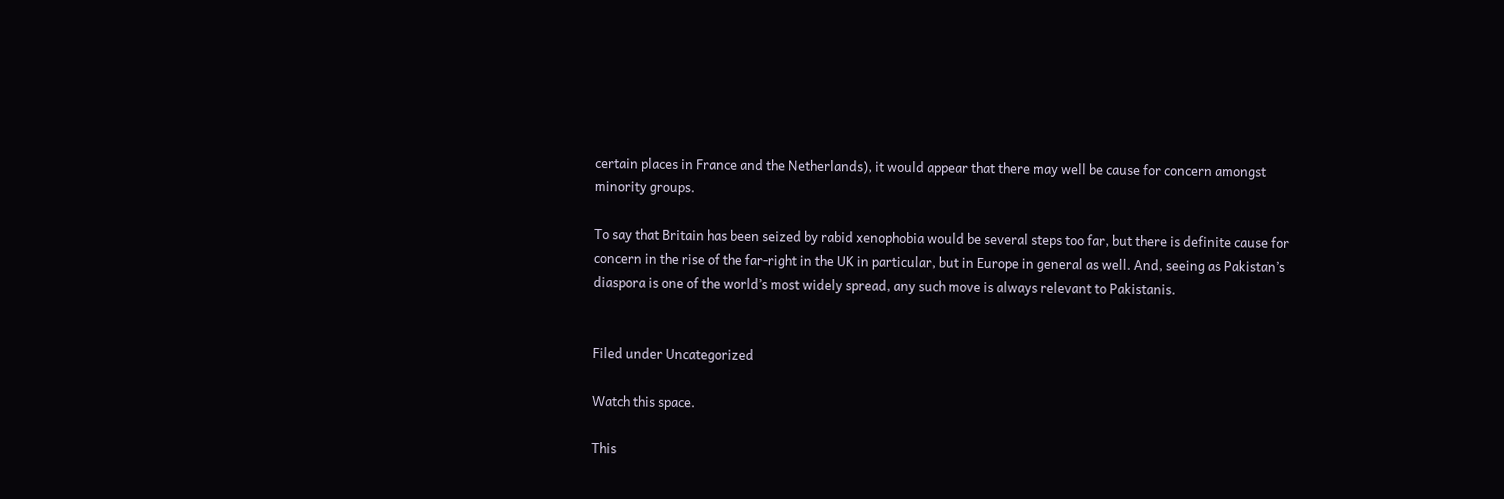certain places in France and the Netherlands), it would appear that there may well be cause for concern amongst minority groups.

To say that Britain has been seized by rabid xenophobia would be several steps too far, but there is definite cause for concern in the rise of the far-right in the UK in particular, but in Europe in general as well. And, seeing as Pakistan’s diaspora is one of the world’s most widely spread, any such move is always relevant to Pakistanis.


Filed under Uncategorized

Watch this space.

This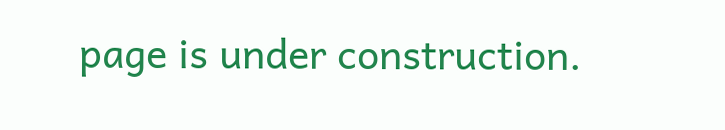page is under construction.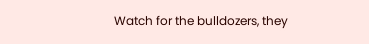Watch for the bulldozers, they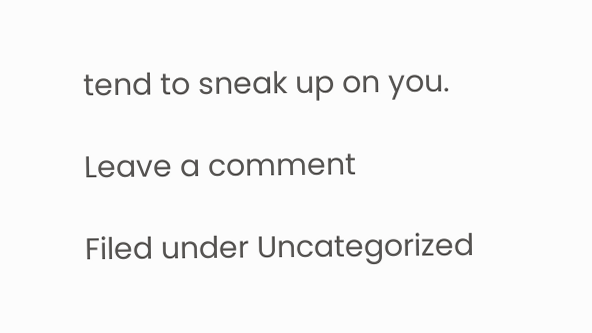tend to sneak up on you.

Leave a comment

Filed under Uncategorized